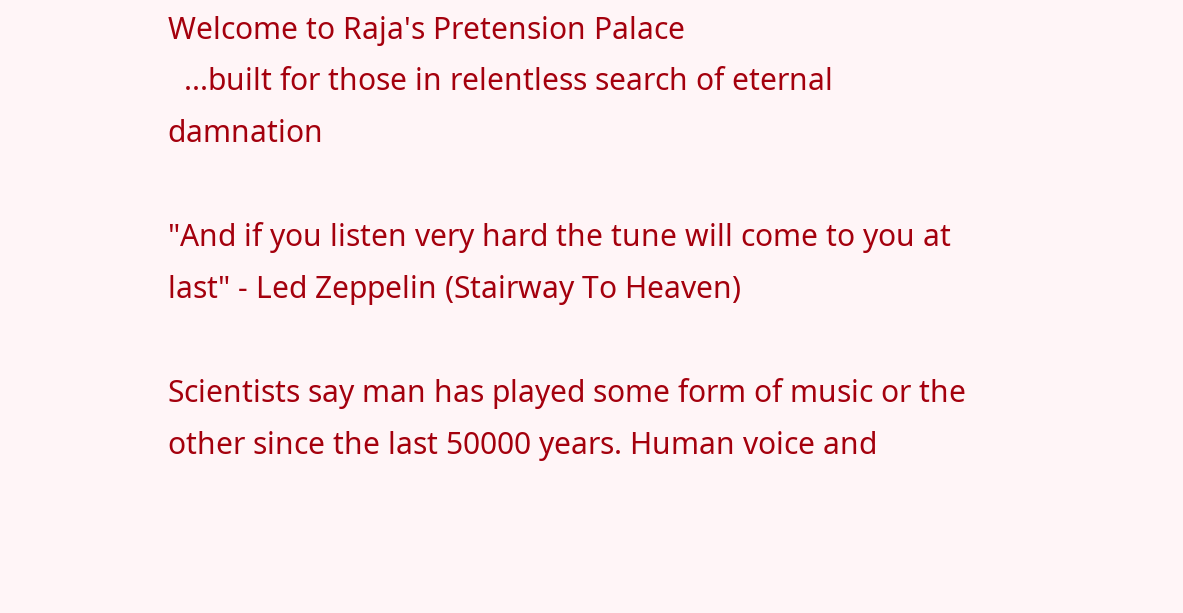Welcome to Raja's Pretension Palace
  ...built for those in relentless search of eternal damnation

"And if you listen very hard the tune will come to you at last" - Led Zeppelin (Stairway To Heaven)

Scientists say man has played some form of music or the other since the last 50000 years. Human voice and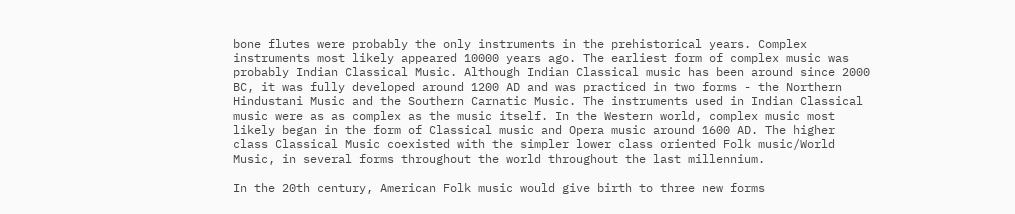bone flutes were probably the only instruments in the prehistorical years. Complex instruments most likely appeared 10000 years ago. The earliest form of complex music was probably Indian Classical Music. Although Indian Classical music has been around since 2000 BC, it was fully developed around 1200 AD and was practiced in two forms - the Northern Hindustani Music and the Southern Carnatic Music. The instruments used in Indian Classical music were as as complex as the music itself. In the Western world, complex music most likely began in the form of Classical music and Opera music around 1600 AD. The higher class Classical Music coexisted with the simpler lower class oriented Folk music/World Music, in several forms throughout the world throughout the last millennium.

In the 20th century, American Folk music would give birth to three new forms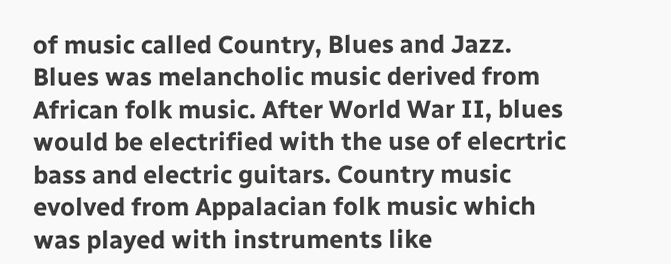of music called Country, Blues and Jazz. Blues was melancholic music derived from African folk music. After World War II, blues would be electrified with the use of elecrtric bass and electric guitars. Country music evolved from Appalacian folk music which was played with instruments like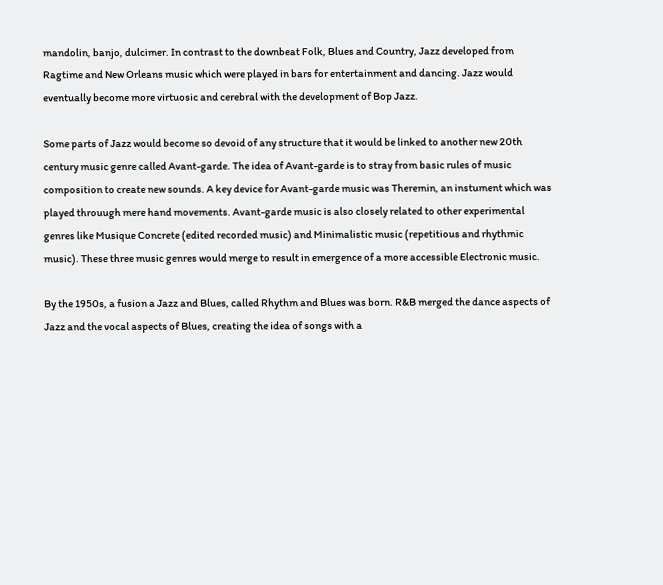mandolin, banjo, dulcimer. In contrast to the downbeat Folk, Blues and Country, Jazz developed from Ragtime and New Orleans music which were played in bars for entertainment and dancing. Jazz would eventually become more virtuosic and cerebral with the development of Bop Jazz.

Some parts of Jazz would become so devoid of any structure that it would be linked to another new 20th century music genre called Avant-garde. The idea of Avant-garde is to stray from basic rules of music composition to create new sounds. A key device for Avant-garde music was Theremin, an instument which was played throuugh mere hand movements. Avant-garde music is also closely related to other experimental genres like Musique Concrete (edited recorded music) and Minimalistic music (repetitious and rhythmic music). These three music genres would merge to result in emergence of a more accessible Electronic music.

By the 1950s, a fusion a Jazz and Blues, called Rhythm and Blues was born. R&B merged the dance aspects of Jazz and the vocal aspects of Blues, creating the idea of songs with a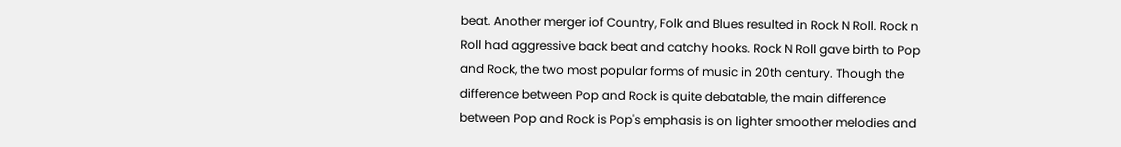beat. Another merger iof Country, Folk and Blues resulted in Rock N Roll. Rock n Roll had aggressive back beat and catchy hooks. Rock N Roll gave birth to Pop and Rock, the two most popular forms of music in 20th century. Though the difference between Pop and Rock is quite debatable, the main difference between Pop and Rock is Pop's emphasis is on lighter smoother melodies and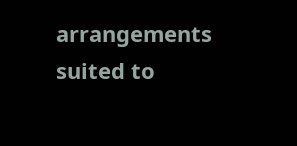arrangements suited to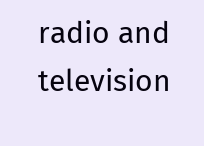radio and television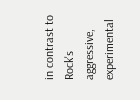in contrast to Rock's aggressive, experimental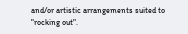and/or artistic arrangements suited to "rocking out".